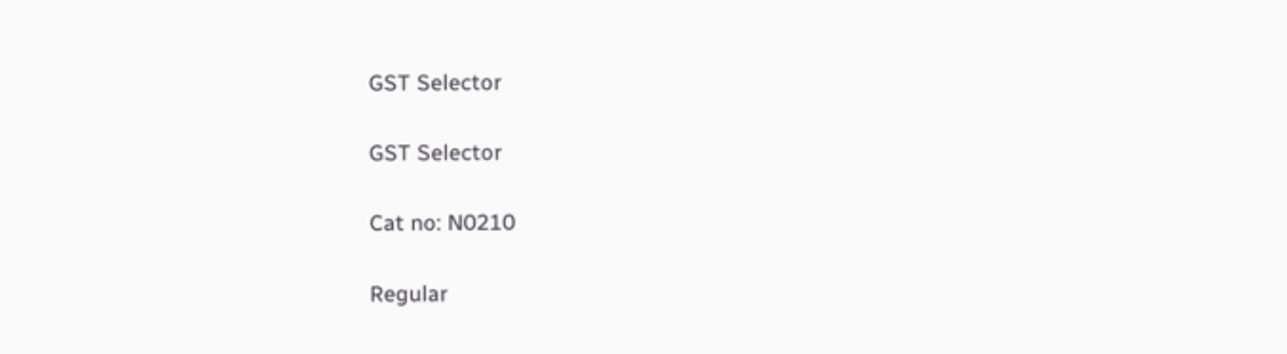GST Selector

GST Selector

Cat no: N0210

Regular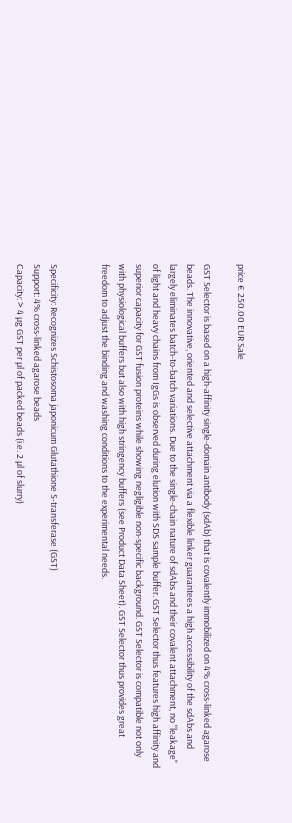price € 250.00 EUR Sale

GST Selector is based on a high-affinity single-domain antibody (sdAb) that is covalently immobilized on 4% cross-linked agarose beads. The innovative, oriented and selective attachment via a flexible linker guarantees a high accessibility of the sdAbs and largely eliminates batch-to-batch variations. Due to the single-chain nature of sdAbs and their covalent attachment, no "leakage" of light and heavy chains from IgGs is observed during elution with SDS sample buffer. GST Selector thus features high affinity and superior capacity for GST fusion proteins while showing negligible non-specific background. GST Selector is compatible not only with physiological buffers but also with high stringency buffers (see Product Data Sheet). GST Selector thus provides great freedom to adjust the binding and washing conditions to the experimental needs.


Specificity: Recognizes Schistosoma japonicum Glutathione S-transferase (GST)
Support: 4% cross-linked agarose beads
Capacity: > 4 µg GST per µl of packed beads (i.e. 2 µl of slurry)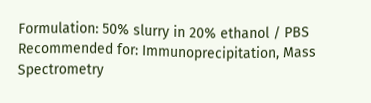Formulation: 50% slurry in 20% ethanol / PBS
Recommended for: Immunoprecipitation, Mass Spectrometry